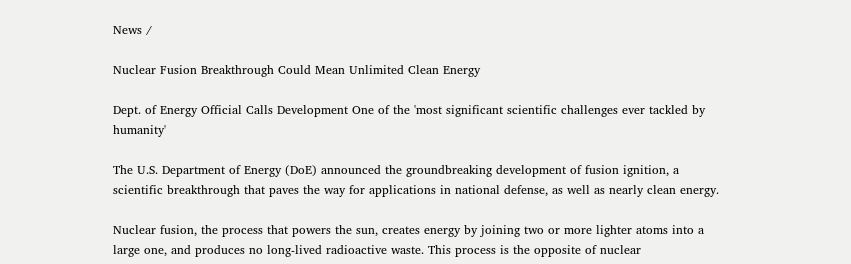News /

Nuclear Fusion Breakthrough Could Mean Unlimited Clean Energy

Dept. of Energy Official Calls Development One of the 'most significant scientific challenges ever tackled by humanity'

The U.S. Department of Energy (DoE) announced the groundbreaking development of fusion ignition, a scientific breakthrough that paves the way for applications in national defense, as well as nearly clean energy.

Nuclear fusion, the process that powers the sun, creates energy by joining two or more lighter atoms into a large one, and produces no long-lived radioactive waste. This process is the opposite of nuclear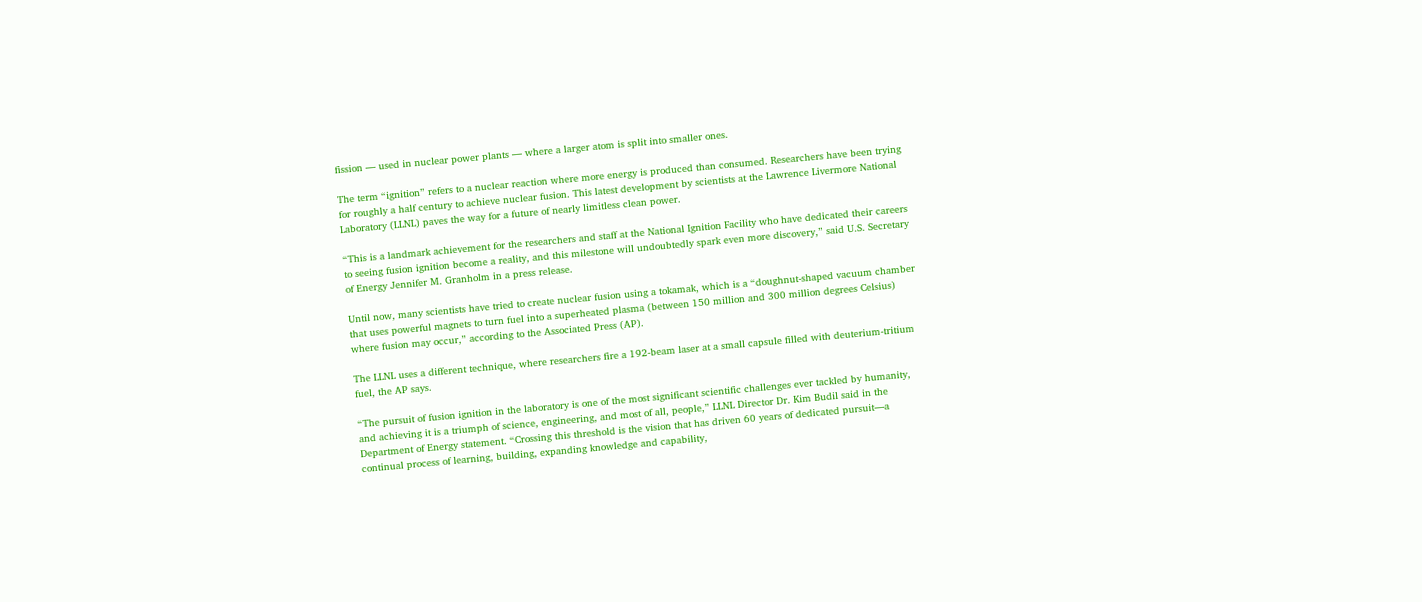fission — used in nuclear power plants — where a larger atom is split into smaller ones.

The term “ignition” refers to a nuclear reaction where more energy is produced than consumed. Researchers have been trying for roughly a half century to achieve nuclear fusion. This latest development by scientists at the Lawrence Livermore National Laboratory (LLNL) paves the way for a future of nearly limitless clean power.

“This is a landmark achievement for the researchers and staff at the National Ignition Facility who have dedicated their careers to seeing fusion ignition become a reality, and this milestone will undoubtedly spark even more discovery,” said U.S. Secretary of Energy Jennifer M. Granholm in a press release.

Until now, many scientists have tried to create nuclear fusion using a tokamak, which is a “doughnut-shaped vacuum chamber that uses powerful magnets to turn fuel into a superheated plasma (between 150 million and 300 million degrees Celsius) where fusion may occur,” according to the Associated Press (AP).

The LLNL uses a different technique, where researchers fire a 192-beam laser at a small capsule filled with deuterium-tritium fuel, the AP says.

“The pursuit of fusion ignition in the laboratory is one of the most significant scientific challenges ever tackled by humanity, and achieving it is a triumph of science, engineering, and most of all, people,” LLNL Director Dr. Kim Budil said in the Department of Energy statement. “Crossing this threshold is the vision that has driven 60 years of dedicated pursuit—a continual process of learning, building, expanding knowledge and capability,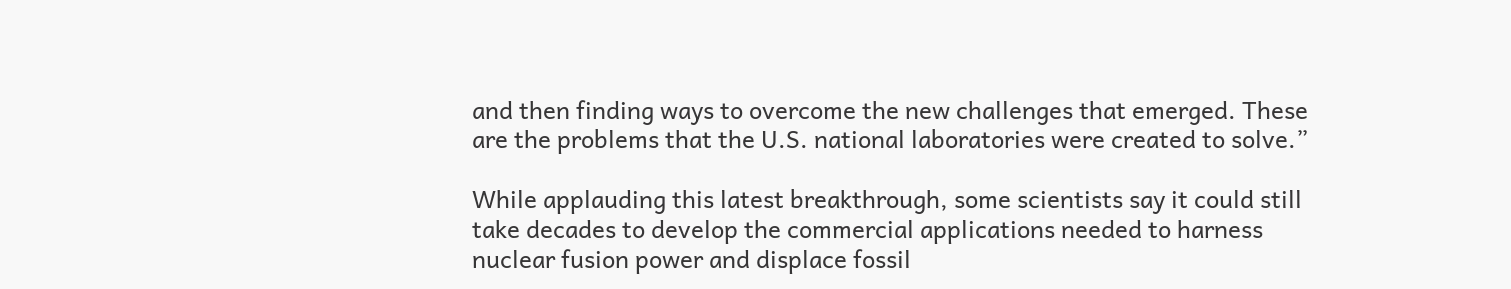and then finding ways to overcome the new challenges that emerged. These are the problems that the U.S. national laboratories were created to solve.”

While applauding this latest breakthrough, some scientists say it could still take decades to develop the commercial applications needed to harness nuclear fusion power and displace fossil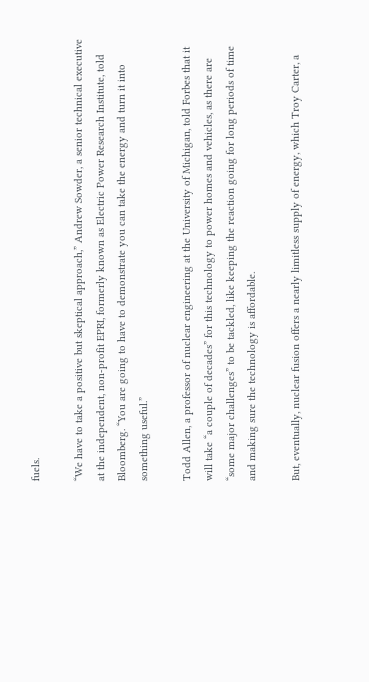fuels.

“We have to take a positive but skeptical approach,” Andrew Sowder, a senior technical executive at the independent, non-profit EPRI, formerly known as Electric Power Research Institute, told Bloomberg. “You are going to have to demonstrate you can take the energy and turn it into something useful.”

Todd Allen, a professor of nuclear engineering at the University of Michigan, told Forbes that it will take “a couple of decades” for this technology to power homes and vehicles, as there are “some major challenges” to be tackled, like keeping the reaction going for long periods of time and making sure the technology is affordable.

But, eventually, nuclear fusion offers a nearly limitless supply of energy, which Troy Carter, a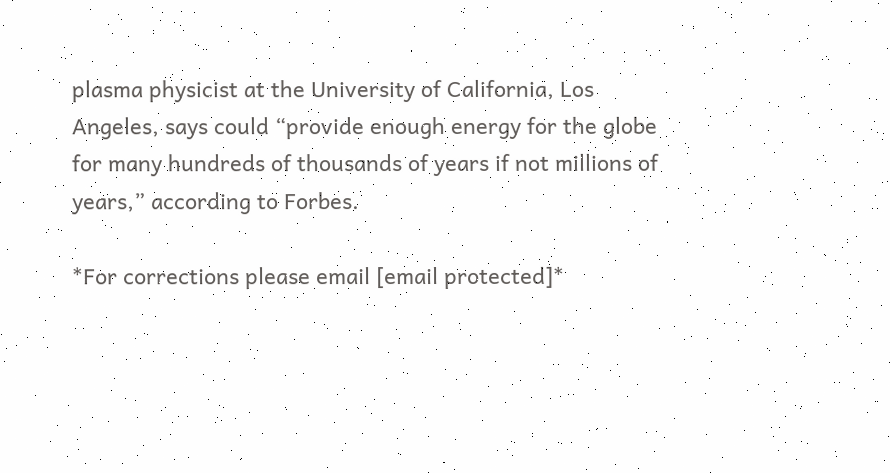plasma physicist at the University of California, Los Angeles, says could “provide enough energy for the globe for many hundreds of thousands of years if not millions of years,” according to Forbes.

*For corrections please email [email protected]*